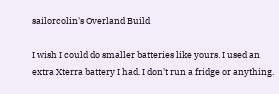sailorcolin's Overland Build

I wish I could do smaller batteries like yours. I used an extra Xterra battery I had. I don't run a fridge or anything.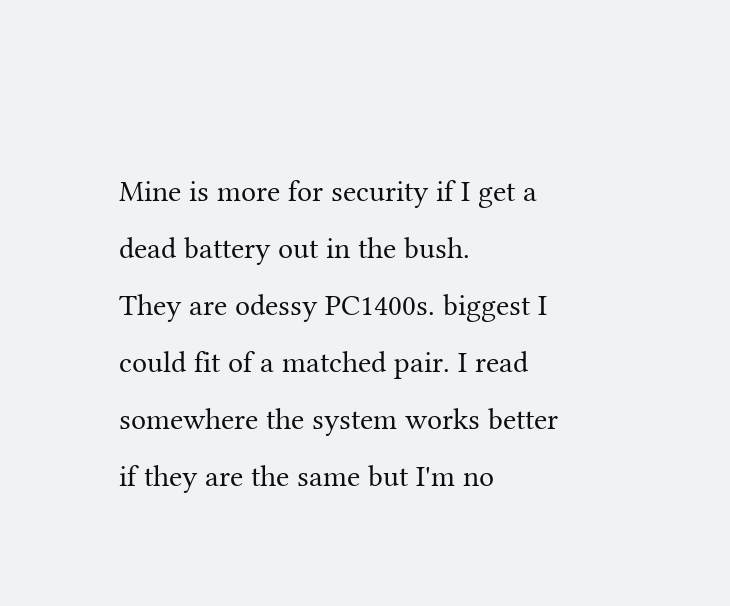Mine is more for security if I get a dead battery out in the bush.
They are odessy PC1400s. biggest I could fit of a matched pair. I read somewhere the system works better if they are the same but I'm no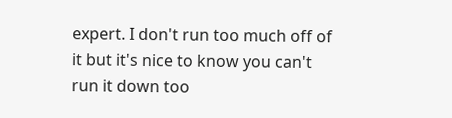expert. I don't run too much off of it but it's nice to know you can't run it down too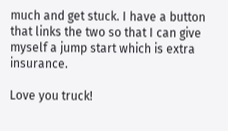much and get stuck. I have a button that links the two so that I can give myself a jump start which is extra insurance.

Love you truck!